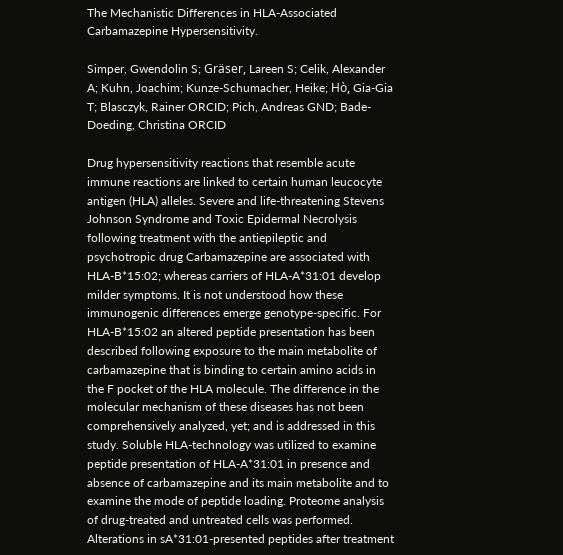The Mechanistic Differences in HLA-Associated Carbamazepine Hypersensitivity.

Simper, Gwendolin S; Gräser, Lareen S; Celik, Alexander A; Kuhn, Joachim; Kunze-Schumacher, Heike; Hò, Gia-Gia T; Blasczyk, Rainer ORCID; Pich, Andreas GND; Bade-Doeding, Christina ORCID

Drug hypersensitivity reactions that resemble acute immune reactions are linked to certain human leucocyte antigen (HLA) alleles. Severe and life-threatening Stevens Johnson Syndrome and Toxic Epidermal Necrolysis following treatment with the antiepileptic and psychotropic drug Carbamazepine are associated with HLA-B*15:02; whereas carriers of HLA-A*31:01 develop milder symptoms. It is not understood how these immunogenic differences emerge genotype-specific. For HLA-B*15:02 an altered peptide presentation has been described following exposure to the main metabolite of carbamazepine that is binding to certain amino acids in the F pocket of the HLA molecule. The difference in the molecular mechanism of these diseases has not been comprehensively analyzed, yet; and is addressed in this study. Soluble HLA-technology was utilized to examine peptide presentation of HLA-A*31:01 in presence and absence of carbamazepine and its main metabolite and to examine the mode of peptide loading. Proteome analysis of drug-treated and untreated cells was performed. Alterations in sA*31:01-presented peptides after treatment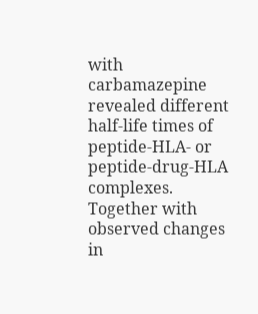with carbamazepine revealed different half-life times of peptide-HLA- or peptide-drug-HLA complexes. Together with observed changes in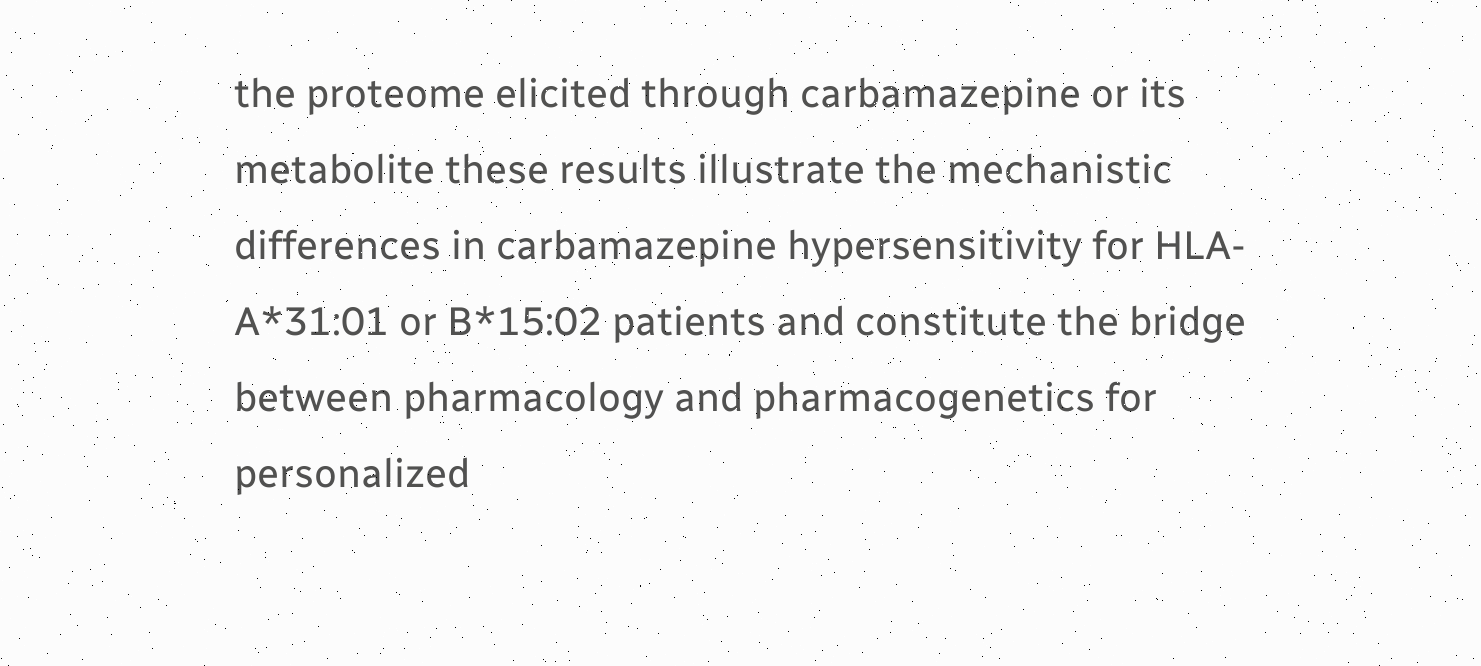the proteome elicited through carbamazepine or its metabolite these results illustrate the mechanistic differences in carbamazepine hypersensitivity for HLA-A*31:01 or B*15:02 patients and constitute the bridge between pharmacology and pharmacogenetics for personalized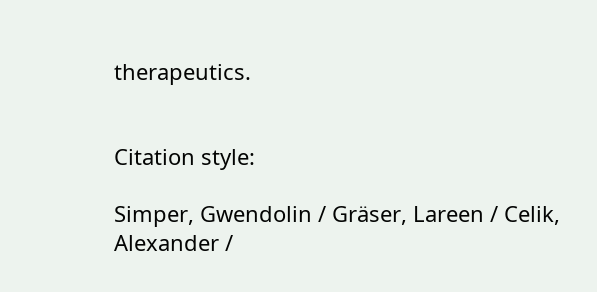therapeutics.


Citation style:

Simper, Gwendolin / Gräser, Lareen / Celik, Alexander /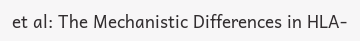et al: The Mechanistic Differences in HLA-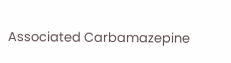Associated Carbamazepine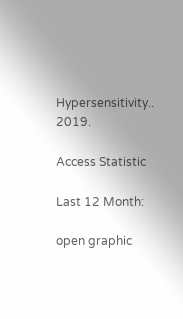Hypersensitivity.. 2019.

Access Statistic

Last 12 Month:

open graphic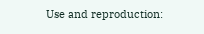Use and reproduction: